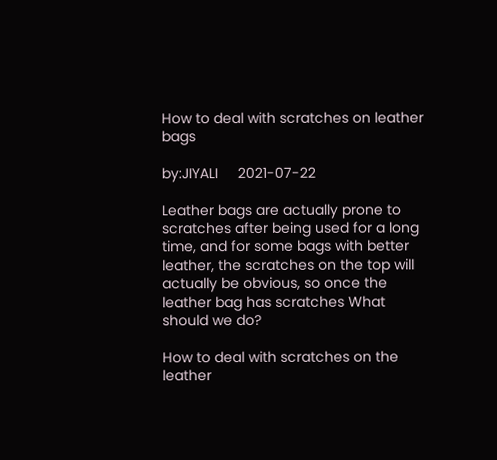How to deal with scratches on leather bags

by:JIYALI     2021-07-22

Leather bags are actually prone to scratches after being used for a long time, and for some bags with better leather, the scratches on the top will actually be obvious, so once the leather bag has scratches What should we do?

How to deal with scratches on the leather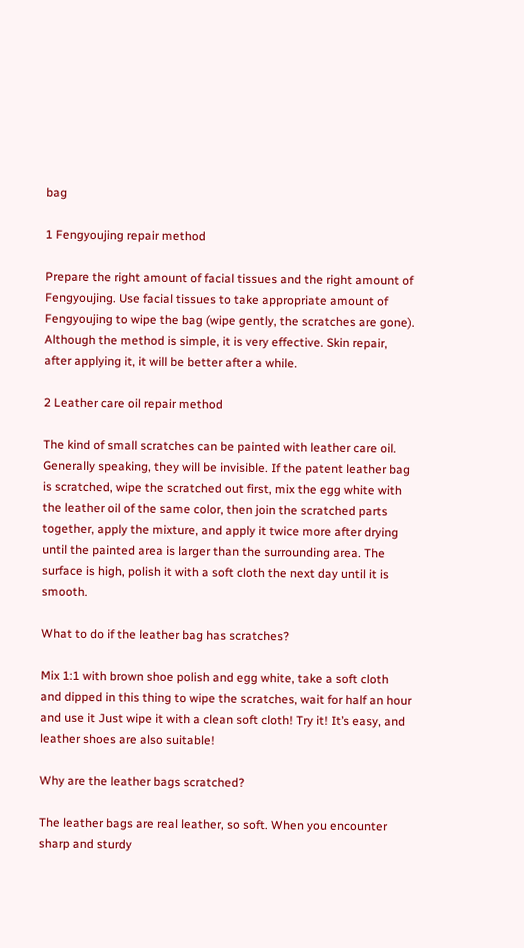bag

1 Fengyoujing repair method

Prepare the right amount of facial tissues and the right amount of Fengyoujing. Use facial tissues to take appropriate amount of Fengyoujing to wipe the bag (wipe gently, the scratches are gone). Although the method is simple, it is very effective. Skin repair, after applying it, it will be better after a while.

2 Leather care oil repair method

The kind of small scratches can be painted with leather care oil. Generally speaking, they will be invisible. If the patent leather bag is scratched, wipe the scratched out first, mix the egg white with the leather oil of the same color, then join the scratched parts together, apply the mixture, and apply it twice more after drying until the painted area is larger than the surrounding area. The surface is high, polish it with a soft cloth the next day until it is smooth.

What to do if the leather bag has scratches?

Mix 1:1 with brown shoe polish and egg white, take a soft cloth and dipped in this thing to wipe the scratches, wait for half an hour and use it Just wipe it with a clean soft cloth! Try it! It’s easy, and leather shoes are also suitable!

Why are the leather bags scratched?

The leather bags are real leather, so soft. When you encounter sharp and sturdy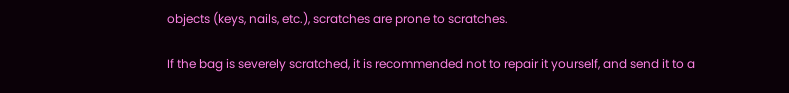objects (keys, nails, etc.), scratches are prone to scratches.

If the bag is severely scratched, it is recommended not to repair it yourself, and send it to a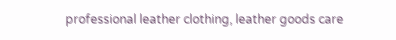professional leather clothing, leather goods care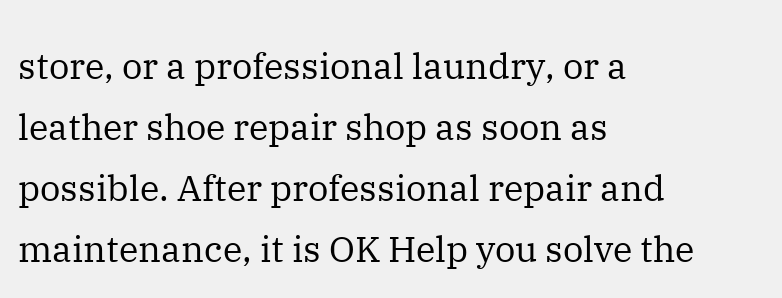store, or a professional laundry, or a leather shoe repair shop as soon as possible. After professional repair and maintenance, it is OK Help you solve the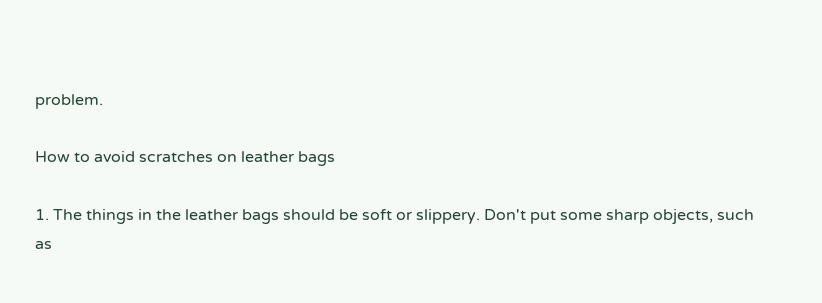problem.

How to avoid scratches on leather bags

1. The things in the leather bags should be soft or slippery. Don't put some sharp objects, such as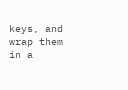keys, and wrap them in a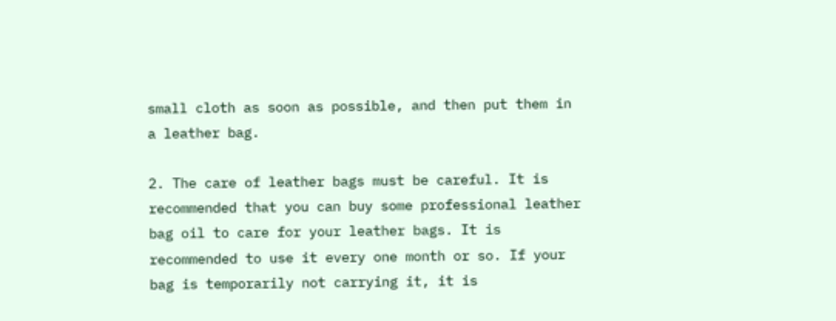small cloth as soon as possible, and then put them in a leather bag.

2. The care of leather bags must be careful. It is recommended that you can buy some professional leather bag oil to care for your leather bags. It is recommended to use it every one month or so. If your bag is temporarily not carrying it, it is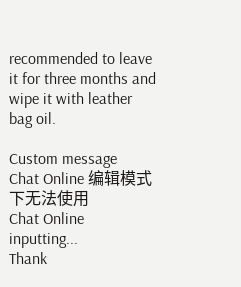recommended to leave it for three months and wipe it with leather bag oil.

Custom message
Chat Online 编辑模式下无法使用
Chat Online inputting...
Thank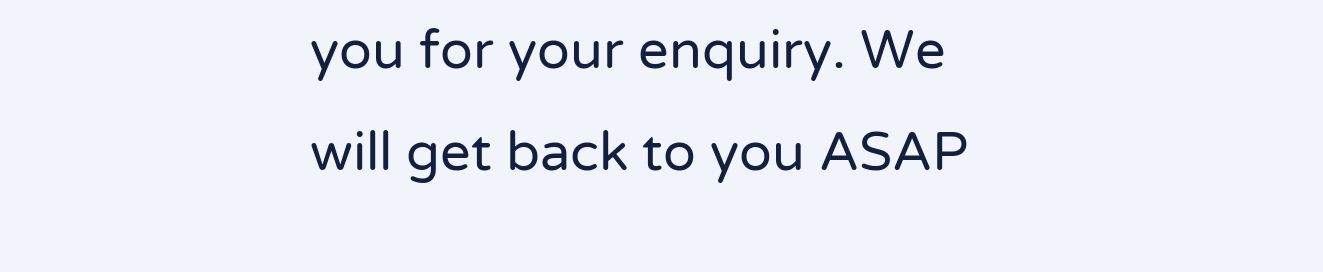you for your enquiry. We will get back to you ASAP